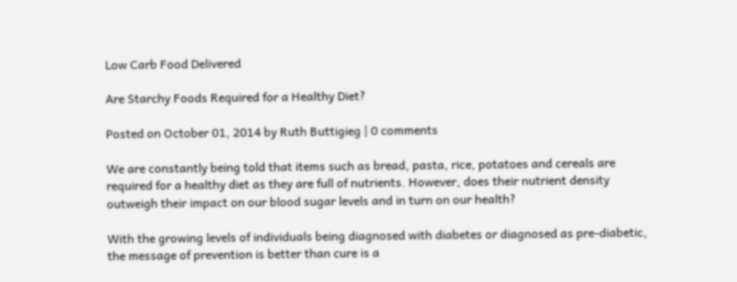Low Carb Food Delivered

Are Starchy Foods Required for a Healthy Diet?

Posted on October 01, 2014 by Ruth Buttigieg | 0 comments

We are constantly being told that items such as bread, pasta, rice, potatoes and cereals are required for a healthy diet as they are full of nutrients. However, does their nutrient density outweigh their impact on our blood sugar levels and in turn on our health?

With the growing levels of individuals being diagnosed with diabetes or diagnosed as pre-diabetic, the message of prevention is better than cure is a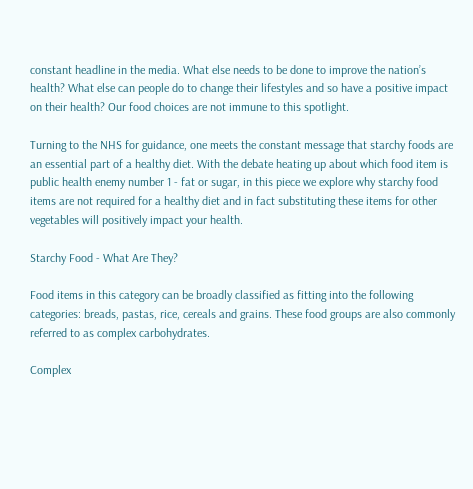constant headline in the media. What else needs to be done to improve the nation’s health? What else can people do to change their lifestyles and so have a positive impact on their health? Our food choices are not immune to this spotlight.

Turning to the NHS for guidance, one meets the constant message that starchy foods are an essential part of a healthy diet. With the debate heating up about which food item is public health enemy number 1 - fat or sugar, in this piece we explore why starchy food items are not required for a healthy diet and in fact substituting these items for other vegetables will positively impact your health.

Starchy Food - What Are They?

Food items in this category can be broadly classified as fitting into the following categories: breads, pastas, rice, cereals and grains. These food groups are also commonly referred to as complex carbohydrates.

Complex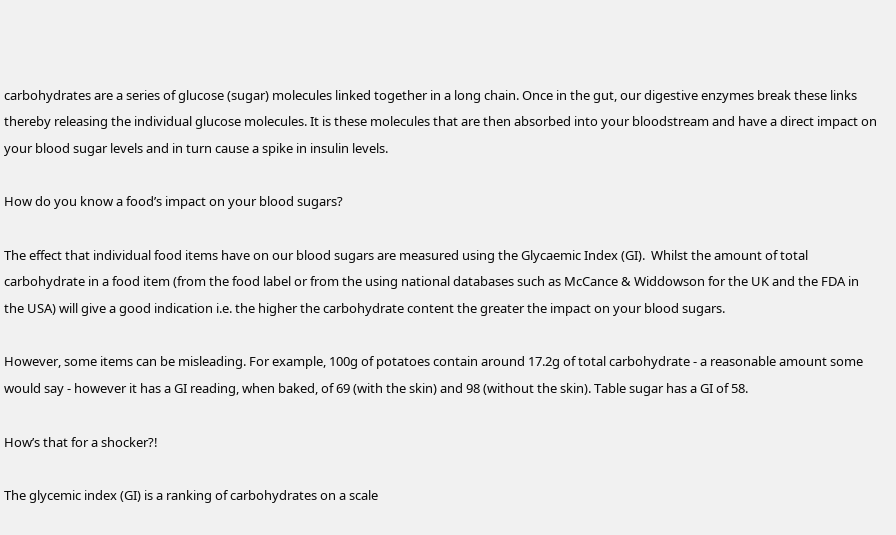carbohydrates are a series of glucose (sugar) molecules linked together in a long chain. Once in the gut, our digestive enzymes break these links thereby releasing the individual glucose molecules. It is these molecules that are then absorbed into your bloodstream and have a direct impact on your blood sugar levels and in turn cause a spike in insulin levels.

How do you know a food’s impact on your blood sugars?

The effect that individual food items have on our blood sugars are measured using the Glycaemic Index (GI).  Whilst the amount of total carbohydrate in a food item (from the food label or from the using national databases such as McCance & Widdowson for the UK and the FDA in the USA) will give a good indication i.e. the higher the carbohydrate content the greater the impact on your blood sugars.

However, some items can be misleading. For example, 100g of potatoes contain around 17.2g of total carbohydrate - a reasonable amount some would say - however it has a GI reading, when baked, of 69 (with the skin) and 98 (without the skin). Table sugar has a GI of 58.

How’s that for a shocker?!

The glycemic index (GI) is a ranking of carbohydrates on a scale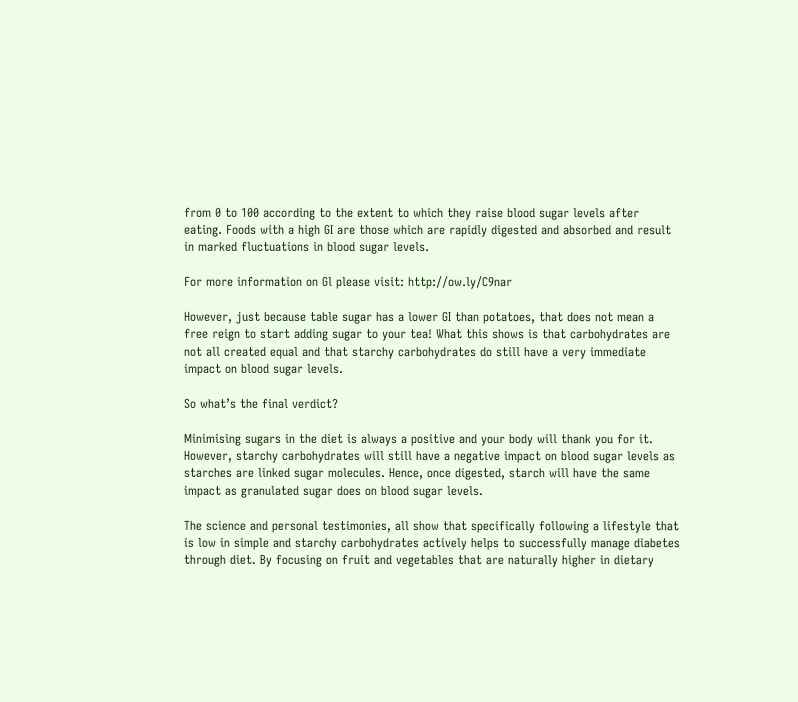from 0 to 100 according to the extent to which they raise blood sugar levels after eating. Foods with a high GI are those which are rapidly digested and absorbed and result in marked fluctuations in blood sugar levels.

For more information on Gl please visit: http://ow.ly/C9nar

However, just because table sugar has a lower GI than potatoes, that does not mean a free reign to start adding sugar to your tea! What this shows is that carbohydrates are not all created equal and that starchy carbohydrates do still have a very immediate impact on blood sugar levels.

So what’s the final verdict?

Minimising sugars in the diet is always a positive and your body will thank you for it. However, starchy carbohydrates will still have a negative impact on blood sugar levels as starches are linked sugar molecules. Hence, once digested, starch will have the same impact as granulated sugar does on blood sugar levels.

The science and personal testimonies, all show that specifically following a lifestyle that is low in simple and starchy carbohydrates actively helps to successfully manage diabetes through diet. By focusing on fruit and vegetables that are naturally higher in dietary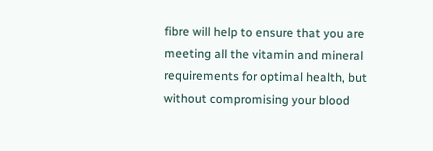fibre will help to ensure that you are meeting all the vitamin and mineral requirements for optimal health, but without compromising your blood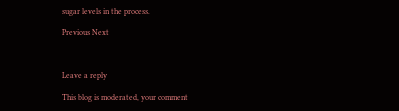sugar levels in the process.

Previous Next



Leave a reply

This blog is moderated, your comment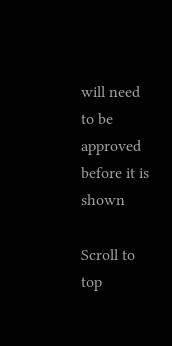will need to be approved before it is shown

Scroll to top